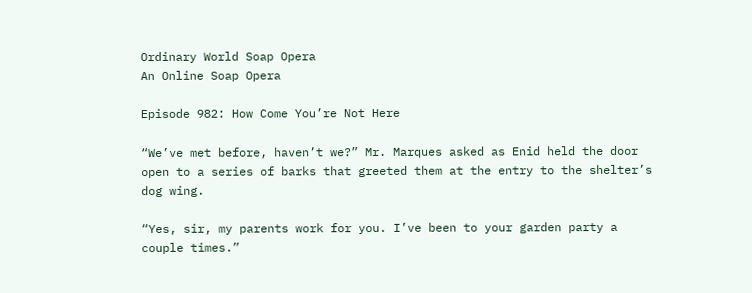Ordinary World Soap Opera
An Online Soap Opera

Episode 982: How Come You’re Not Here

“We’ve met before, haven’t we?” Mr. Marques asked as Enid held the door open to a series of barks that greeted them at the entry to the shelter’s dog wing.

“Yes, sir, my parents work for you. I’ve been to your garden party a couple times.”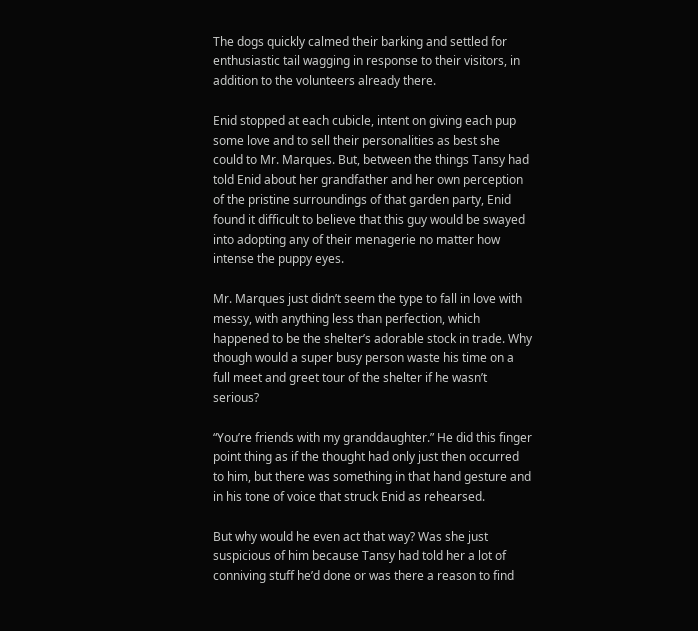The dogs quickly calmed their barking and settled for enthusiastic tail wagging in response to their visitors, in addition to the volunteers already there.

Enid stopped at each cubicle, intent on giving each pup some love and to sell their personalities as best she could to Mr. Marques. But, between the things Tansy had told Enid about her grandfather and her own perception of the pristine surroundings of that garden party, Enid found it difficult to believe that this guy would be swayed into adopting any of their menagerie no matter how intense the puppy eyes.

Mr. Marques just didn’t seem the type to fall in love with messy, with anything less than perfection, which happened to be the shelter’s adorable stock in trade. Why though would a super busy person waste his time on a full meet and greet tour of the shelter if he wasn’t serious?

“You’re friends with my granddaughter.” He did this finger point thing as if the thought had only just then occurred to him, but there was something in that hand gesture and in his tone of voice that struck Enid as rehearsed.

But why would he even act that way? Was she just suspicious of him because Tansy had told her a lot of conniving stuff he’d done or was there a reason to find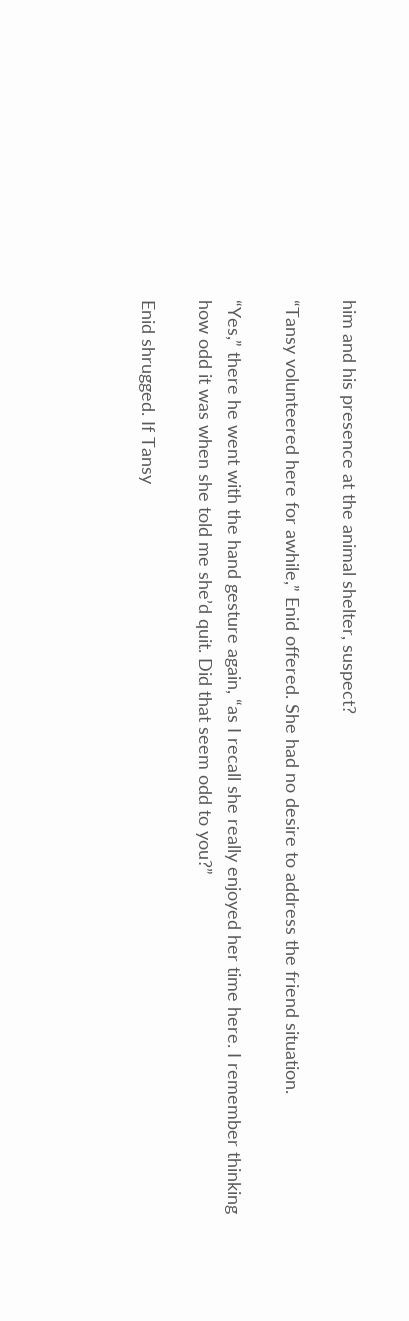him and his presence at the animal shelter, suspect?

“Tansy volunteered here for awhile,” Enid offered. She had no desire to address the friend situation.

“Yes,” there he went with the hand gesture again, “as I recall she really enjoyed her time here. I remember thinking how odd it was when she told me she’d quit. Did that seem odd to you?”

Enid shrugged. If Tansy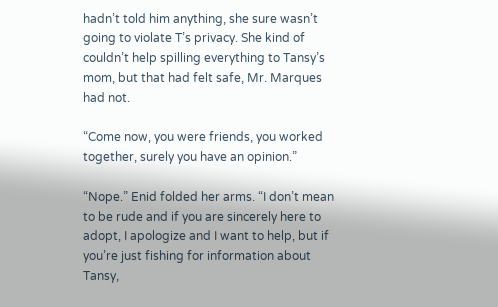hadn’t told him anything, she sure wasn’t going to violate T’s privacy. She kind of couldn’t help spilling everything to Tansy’s mom, but that had felt safe, Mr. Marques had not.

“Come now, you were friends, you worked together, surely you have an opinion.”

“Nope.” Enid folded her arms. “I don’t mean to be rude and if you are sincerely here to adopt, I apologize and I want to help, but if you’re just fishing for information about Tansy,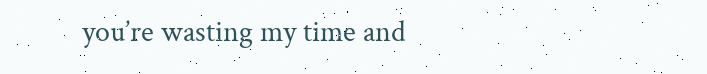you’re wasting my time and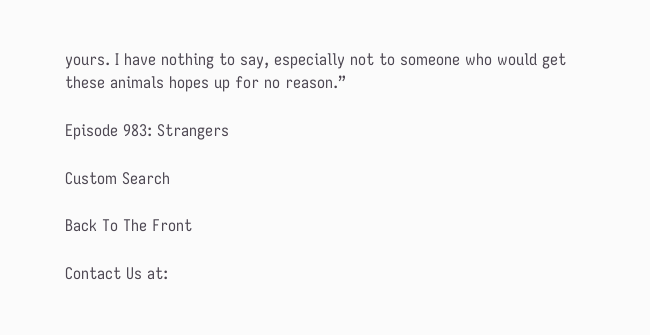yours. I have nothing to say, especially not to someone who would get these animals hopes up for no reason.”

Episode 983: Strangers

Custom Search

Back To The Front

Contact Us at: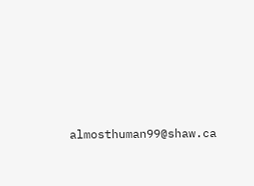almosthuman99@shaw.ca